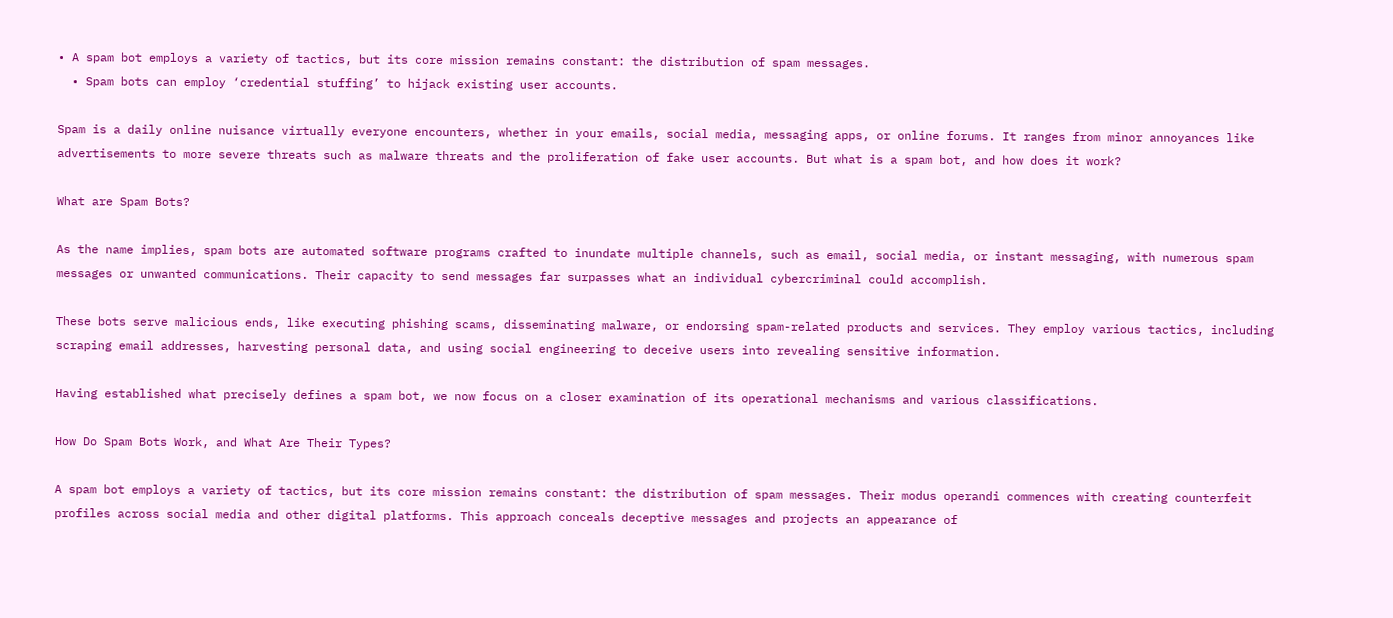• A spam bot employs a variety of tactics, but its core mission remains constant: the distribution of spam messages.
  • Spam bots can employ ‘credential stuffing’ to hijack existing user accounts.

Spam is a daily online nuisance virtually everyone encounters, whether in your emails, social media, messaging apps, or online forums. It ranges from minor annoyances like advertisements to more severe threats such as malware threats and the proliferation of fake user accounts. But what is a spam bot, and how does it work?

What are Spam Bots?

As the name implies, spam bots are automated software programs crafted to inundate multiple channels, such as email, social media, or instant messaging, with numerous spam messages or unwanted communications. Their capacity to send messages far surpasses what an individual cybercriminal could accomplish.

These bots serve malicious ends, like executing phishing scams, disseminating malware, or endorsing spam-related products and services. They employ various tactics, including scraping email addresses, harvesting personal data, and using social engineering to deceive users into revealing sensitive information.

Having established what precisely defines a spam bot, we now focus on a closer examination of its operational mechanisms and various classifications.

How Do Spam Bots Work, and What Are Their Types?

A spam bot employs a variety of tactics, but its core mission remains constant: the distribution of spam messages. Their modus operandi commences with creating counterfeit profiles across social media and other digital platforms. This approach conceals deceptive messages and projects an appearance of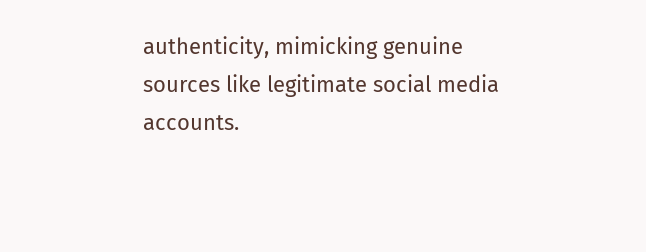authenticity, mimicking genuine sources like legitimate social media accounts.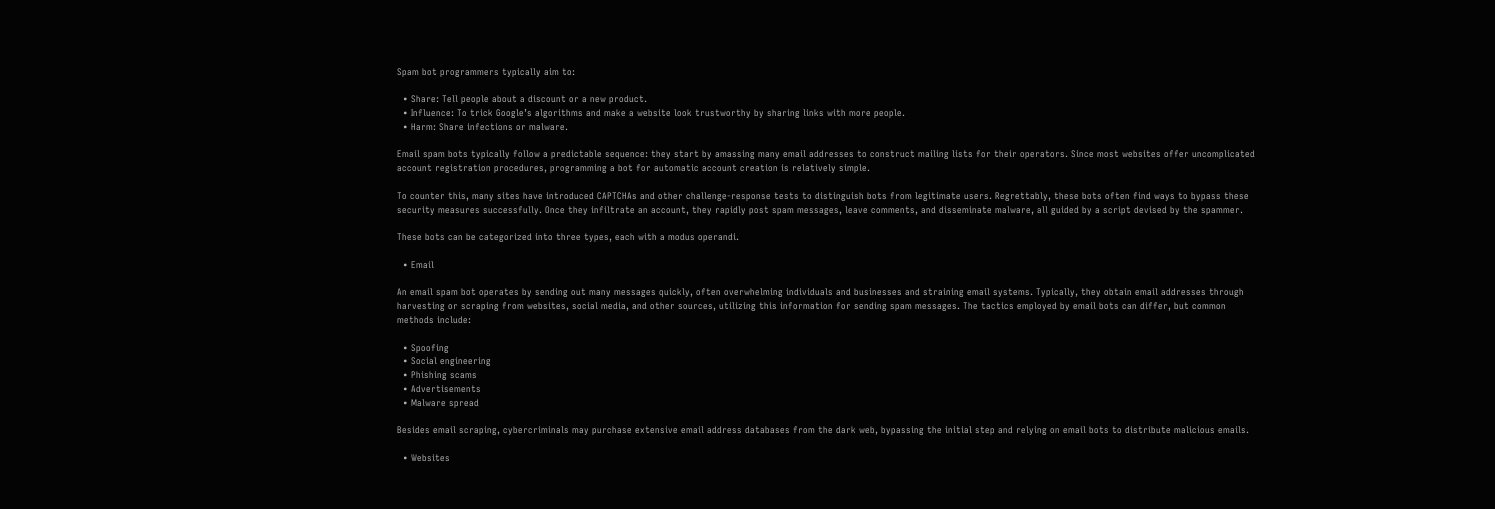Spam bot programmers typically aim to:

  • Share: Tell people about a discount or a new product.
  • Influence: To trick Google’s algorithms and make a website look trustworthy by sharing links with more people.
  • Harm: Share infections or malware.

Email spam bots typically follow a predictable sequence: they start by amassing many email addresses to construct mailing lists for their operators. Since most websites offer uncomplicated account registration procedures, programming a bot for automatic account creation is relatively simple.

To counter this, many sites have introduced CAPTCHAs and other challenge-response tests to distinguish bots from legitimate users. Regrettably, these bots often find ways to bypass these security measures successfully. Once they infiltrate an account, they rapidly post spam messages, leave comments, and disseminate malware, all guided by a script devised by the spammer.

These bots can be categorized into three types, each with a modus operandi.

  • Email

An email spam bot operates by sending out many messages quickly, often overwhelming individuals and businesses and straining email systems. Typically, they obtain email addresses through harvesting or scraping from websites, social media, and other sources, utilizing this information for sending spam messages. The tactics employed by email bots can differ, but common methods include:

  • Spoofing
  • Social engineering
  • Phishing scams
  • Advertisements
  • Malware spread

Besides email scraping, cybercriminals may purchase extensive email address databases from the dark web, bypassing the initial step and relying on email bots to distribute malicious emails.

  • Websites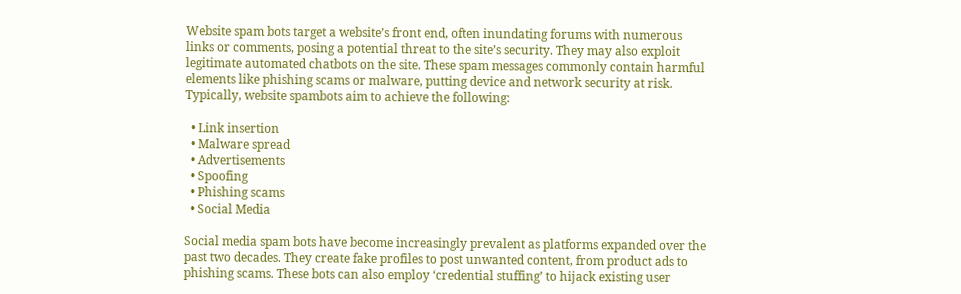Website spam bots target a website’s front end, often inundating forums with numerous links or comments, posing a potential threat to the site’s security. They may also exploit legitimate automated chatbots on the site. These spam messages commonly contain harmful elements like phishing scams or malware, putting device and network security at risk. Typically, website spambots aim to achieve the following:

  • Link insertion
  • Malware spread
  • Advertisements
  • Spoofing
  • Phishing scams
  • Social Media

Social media spam bots have become increasingly prevalent as platforms expanded over the past two decades. They create fake profiles to post unwanted content, from product ads to phishing scams. These bots can also employ ‘credential stuffing’ to hijack existing user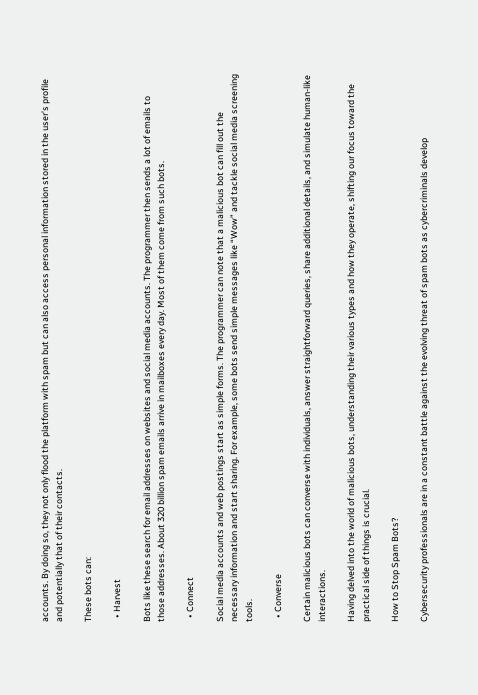accounts. By doing so, they not only flood the platform with spam but can also access personal information stored in the user’s profile and potentially that of their contacts.

These bots can:

  • Harvest

Bots like these search for email addresses on websites and social media accounts. The programmer then sends a lot of emails to those addresses. About 320 billion spam emails arrive in mailboxes every day. Most of them come from such bots.

  • Connect

Social media accounts and web postings start as simple forms. The programmer can note that a malicious bot can fill out the necessary information and start sharing. For example, some bots send simple messages like “Wow” and tackle social media screening tools.

  • Converse

Certain malicious bots can converse with individuals, answer straightforward queries, share additional details, and simulate human-like interactions.

Having delved into the world of malicious bots, understanding their various types and how they operate, shifting our focus toward the practical side of things is crucial.

How to Stop Spam Bots?

Cybersecurity professionals are in a constant battle against the evolving threat of spam bots as cybercriminals develop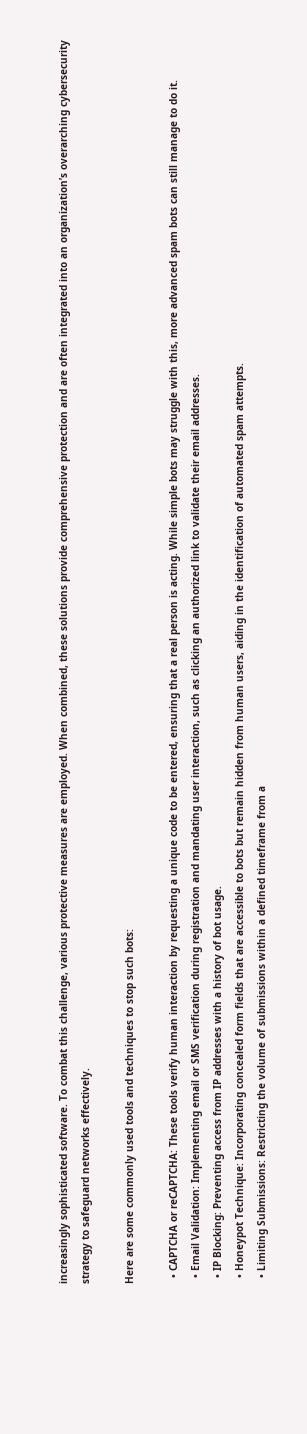increasingly sophisticated software. To combat this challenge, various protective measures are employed. When combined, these solutions provide comprehensive protection and are often integrated into an organization’s overarching cybersecurity strategy to safeguard networks effectively.

Here are some commonly used tools and techniques to stop such bots:

  • CAPTCHA or reCAPTCHA: These tools verify human interaction by requesting a unique code to be entered, ensuring that a real person is acting. While simple bots may struggle with this, more advanced spam bots can still manage to do it.
  • Email Validation: Implementing email or SMS verification during registration and mandating user interaction, such as clicking an authorized link to validate their email addresses.
  • IP Blocking: Preventing access from IP addresses with a history of bot usage.
  • Honeypot Technique: Incorporating concealed form fields that are accessible to bots but remain hidden from human users, aiding in the identification of automated spam attempts.
  • Limiting Submissions: Restricting the volume of submissions within a defined timeframe from a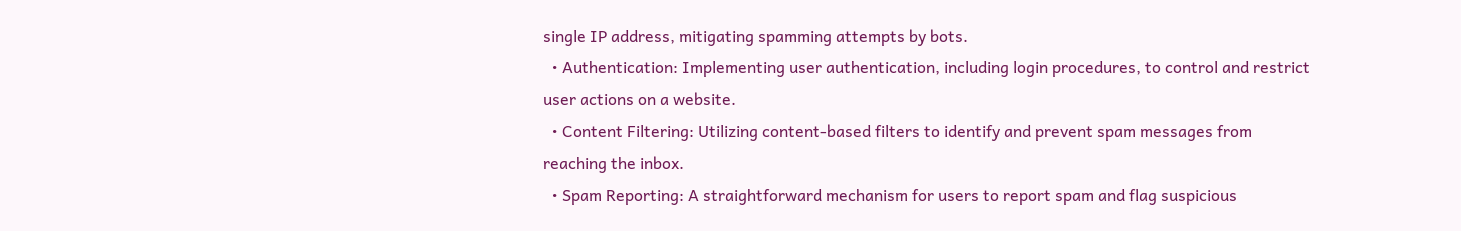single IP address, mitigating spamming attempts by bots.
  • Authentication: Implementing user authentication, including login procedures, to control and restrict user actions on a website.
  • Content Filtering: Utilizing content-based filters to identify and prevent spam messages from reaching the inbox.
  • Spam Reporting: A straightforward mechanism for users to report spam and flag suspicious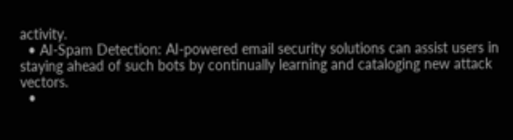activity.
  • AI-Spam Detection: AI-powered email security solutions can assist users in staying ahead of such bots by continually learning and cataloging new attack vectors.
  •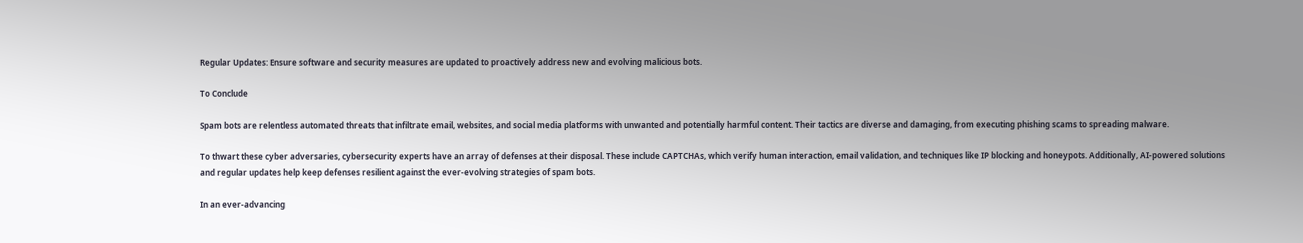Regular Updates: Ensure software and security measures are updated to proactively address new and evolving malicious bots.

To Conclude

Spam bots are relentless automated threats that infiltrate email, websites, and social media platforms with unwanted and potentially harmful content. Their tactics are diverse and damaging, from executing phishing scams to spreading malware.

To thwart these cyber adversaries, cybersecurity experts have an array of defenses at their disposal. These include CAPTCHAs, which verify human interaction, email validation, and techniques like IP blocking and honeypots. Additionally, AI-powered solutions and regular updates help keep defenses resilient against the ever-evolving strategies of spam bots.

In an ever-advancing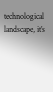technological landscape, it’s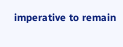imperative to remain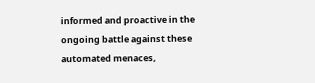informed and proactive in the ongoing battle against these automated menaces,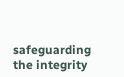safeguarding the integrity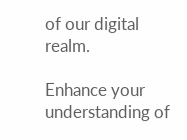of our digital realm.

Enhance your understanding of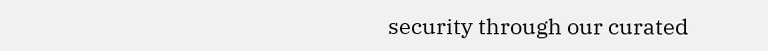security through our curated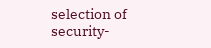selection of security-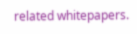related whitepapers.